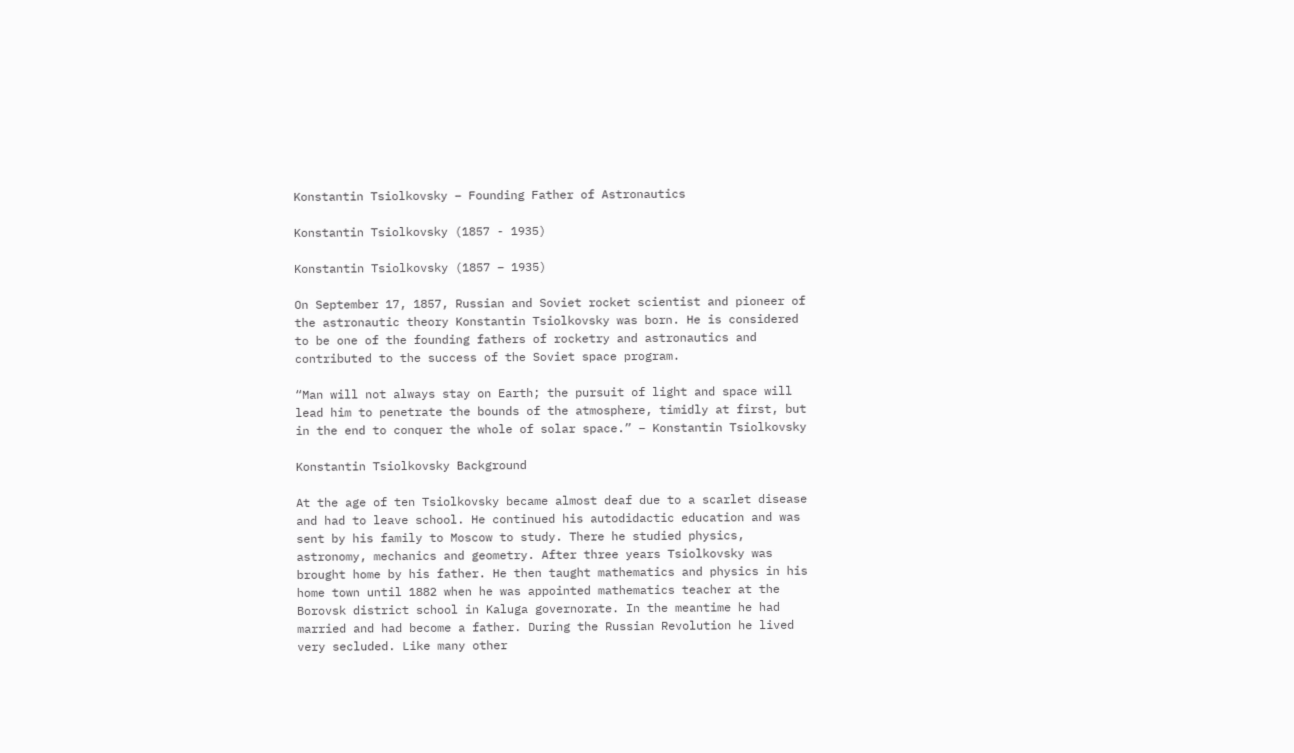Konstantin Tsiolkovsky – Founding Father of Astronautics

Konstantin Tsiolkovsky (1857 - 1935)

Konstantin Tsiolkovsky (1857 – 1935)

On September 17, 1857, Russian and Soviet rocket scientist and pioneer of the astronautic theory Konstantin Tsiolkovsky was born. He is considered to be one of the founding fathers of rocketry and astronautics and contributed to the success of the Soviet space program.

“Man will not always stay on Earth; the pursuit of light and space will lead him to penetrate the bounds of the atmosphere, timidly at first, but in the end to conquer the whole of solar space.” – Konstantin Tsiolkovsky

Konstantin Tsiolkovsky Background

At the age of ten Tsiolkovsky became almost deaf due to a scarlet disease and had to leave school. He continued his autodidactic education and was sent by his family to Moscow to study. There he studied physics, astronomy, mechanics and geometry. After three years Tsiolkovsky was brought home by his father. He then taught mathematics and physics in his home town until 1882 when he was appointed mathematics teacher at the Borovsk district school in Kaluga governorate. In the meantime he had married and had become a father. During the Russian Revolution he lived very secluded. Like many other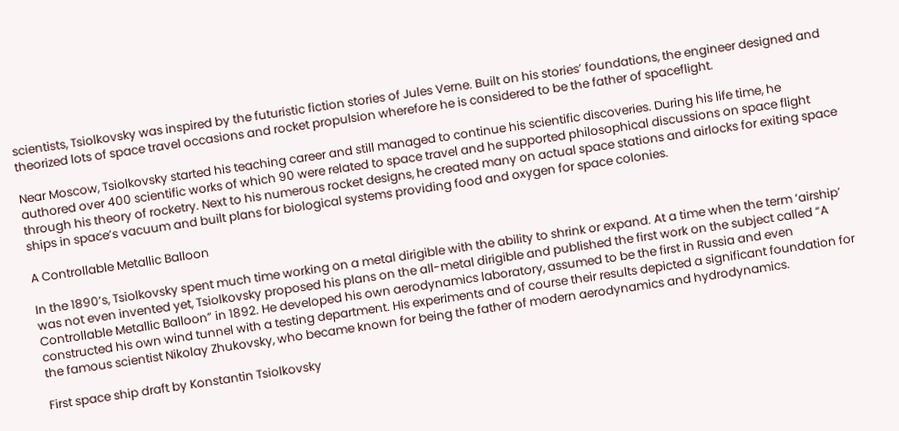scientists, Tsiolkovsky was inspired by the futuristic fiction stories of Jules Verne. Built on his stories’ foundations, the engineer designed and theorized lots of space travel occasions and rocket propulsion wherefore he is considered to be the father of spaceflight.

Near Moscow, Tsiolkovsky started his teaching career and still managed to continue his scientific discoveries. During his life time, he authored over 400 scientific works of which 90 were related to space travel and he supported philosophical discussions on space flight through his theory of rocketry. Next to his numerous rocket designs, he created many on actual space stations and airlocks for exiting space ships in space’s vacuum and built plans for biological systems providing food and oxygen for space colonies.

A Controllable Metallic Balloon

In the 1890’s, Tsiolkovsky spent much time working on a metal dirigible with the ability to shrink or expand. At a time when the term ‘airship’ was not even invented yet, Tsiolkovsky proposed his plans on the all-metal dirigible and published the first work on the subject called “A Controllable Metallic Balloon” in 1892. He developed his own aerodynamics laboratory, assumed to be the first in Russia and even constructed his own wind tunnel with a testing department. His experiments and of course their results depicted a significant foundation for the famous scientist Nikolay Zhukovsky, who became known for being the father of modern aerodynamics and hydrodynamics.

First space ship draft by Konstantin Tsiolkovsky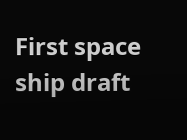First space ship draft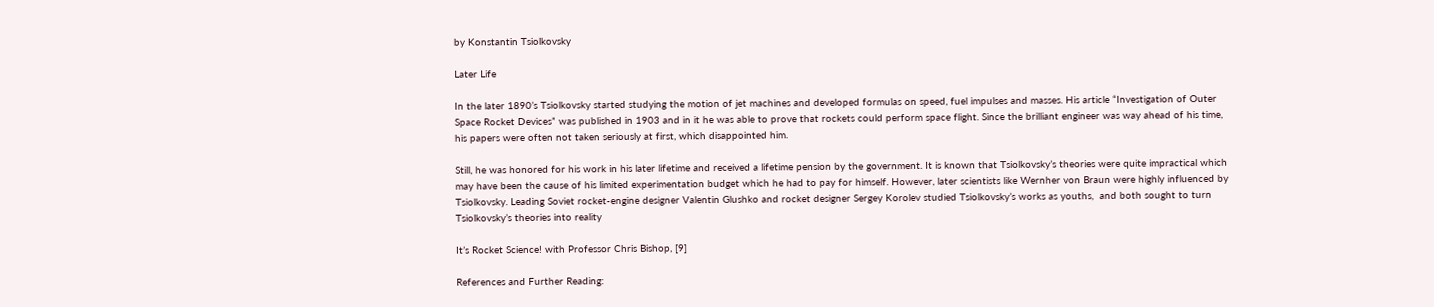by Konstantin Tsiolkovsky

Later Life

In the later 1890’s Tsiolkovsky started studying the motion of jet machines and developed formulas on speed, fuel impulses and masses. His article “Investigation of Outer Space Rocket Devices” was published in 1903 and in it he was able to prove that rockets could perform space flight. Since the brilliant engineer was way ahead of his time, his papers were often not taken seriously at first, which disappointed him.

Still, he was honored for his work in his later lifetime and received a lifetime pension by the government. It is known that Tsiolkovsky’s theories were quite impractical which may have been the cause of his limited experimentation budget which he had to pay for himself. However, later scientists like Wernher von Braun were highly influenced by Tsiolkovsky. Leading Soviet rocket-engine designer Valentin Glushko and rocket designer Sergey Korolev studied Tsiolkovsky’s works as youths,  and both sought to turn Tsiolkovsky’s theories into reality

It’s Rocket Science! with Professor Chris Bishop, [9]

References and Further Reading: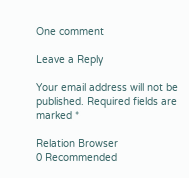One comment

Leave a Reply

Your email address will not be published. Required fields are marked *

Relation Browser
0 Recommended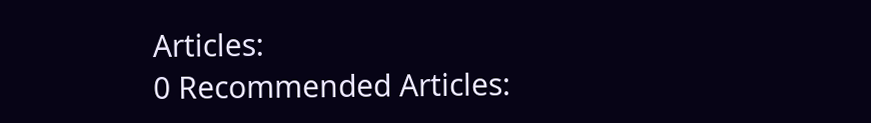Articles:
0 Recommended Articles: